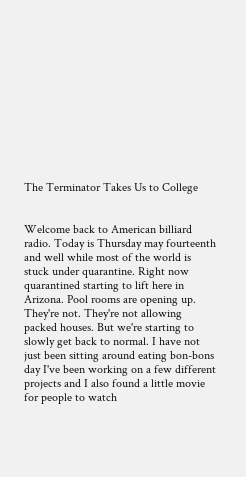The Terminator Takes Us to College


Welcome back to American billiard radio. Today is Thursday may fourteenth and well while most of the world is stuck under quarantine. Right now quarantined starting to lift here in Arizona. Pool rooms are opening up. They're not. They're not allowing packed houses. But we're starting to slowly get back to normal. I have not just been sitting around eating bon-bons day I've been working on a few different projects and I also found a little movie for people to watch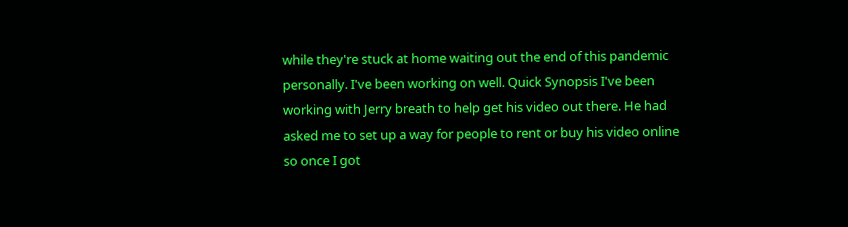while they're stuck at home waiting out the end of this pandemic personally. I've been working on well. Quick Synopsis I've been working with Jerry breath to help get his video out there. He had asked me to set up a way for people to rent or buy his video online so once I got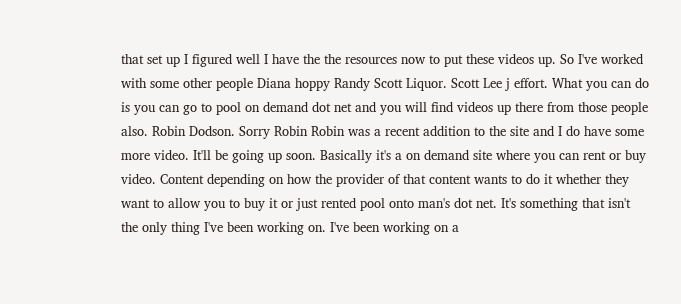that set up I figured well I have the the resources now to put these videos up. So I've worked with some other people Diana hoppy Randy Scott Liquor. Scott Lee j effort. What you can do is you can go to pool on demand dot net and you will find videos up there from those people also. Robin Dodson. Sorry Robin Robin was a recent addition to the site and I do have some more video. It'll be going up soon. Basically it's a on demand site where you can rent or buy video. Content depending on how the provider of that content wants to do it whether they want to allow you to buy it or just rented pool onto man's dot net. It's something that isn't the only thing I've been working on. I've been working on a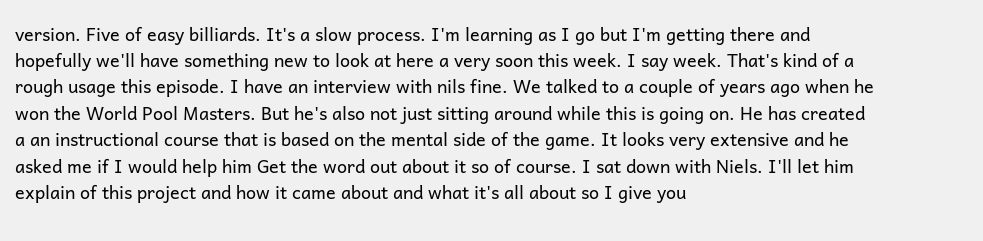version. Five of easy billiards. It's a slow process. I'm learning as I go but I'm getting there and hopefully we'll have something new to look at here a very soon this week. I say week. That's kind of a rough usage this episode. I have an interview with nils fine. We talked to a couple of years ago when he won the World Pool Masters. But he's also not just sitting around while this is going on. He has created a an instructional course that is based on the mental side of the game. It looks very extensive and he asked me if I would help him Get the word out about it so of course. I sat down with Niels. I'll let him explain of this project and how it came about and what it's all about so I give you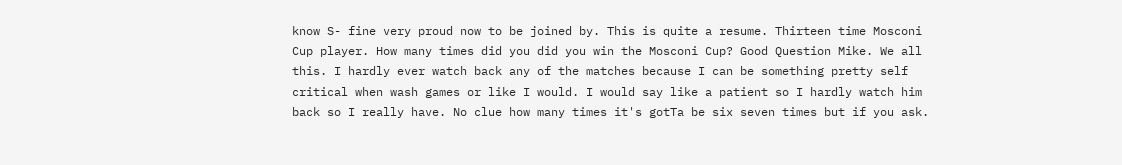know S- fine very proud now to be joined by. This is quite a resume. Thirteen time Mosconi Cup player. How many times did you did you win the Mosconi Cup? Good Question Mike. We all this. I hardly ever watch back any of the matches because I can be something pretty self critical when wash games or like I would. I would say like a patient so I hardly watch him back so I really have. No clue how many times it's gotTa be six seven times but if you ask.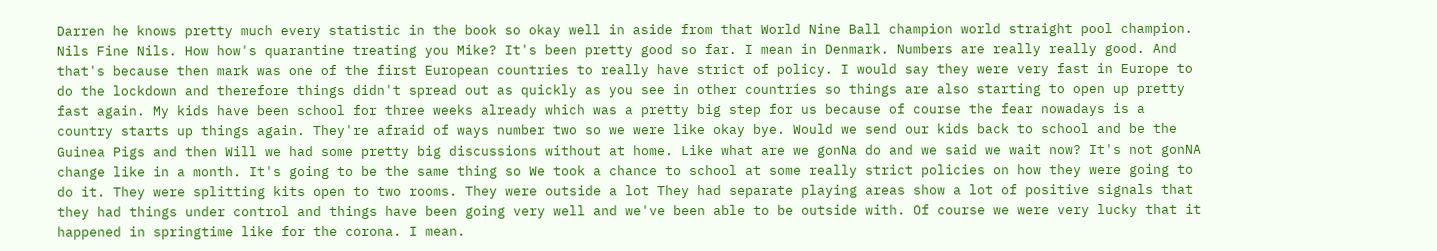Darren he knows pretty much every statistic in the book so okay well in aside from that World Nine Ball champion world straight pool champion. Nils Fine Nils. How how's quarantine treating you Mike? It's been pretty good so far. I mean in Denmark. Numbers are really really good. And that's because then mark was one of the first European countries to really have strict of policy. I would say they were very fast in Europe to do the lockdown and therefore things didn't spread out as quickly as you see in other countries so things are also starting to open up pretty fast again. My kids have been school for three weeks already which was a pretty big step for us because of course the fear nowadays is a country starts up things again. They're afraid of ways number two so we were like okay bye. Would we send our kids back to school and be the Guinea Pigs and then Will we had some pretty big discussions without at home. Like what are we gonNa do and we said we wait now? It's not gonNA change like in a month. It's going to be the same thing so We took a chance to school at some really strict policies on how they were going to do it. They were splitting kits open to two rooms. They were outside a lot They had separate playing areas show a lot of positive signals that they had things under control and things have been going very well and we've been able to be outside with. Of course we were very lucky that it happened in springtime like for the corona. I mean.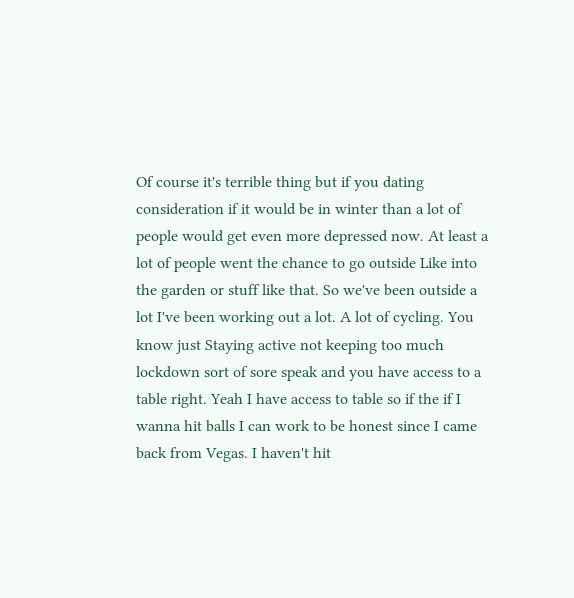Of course it's terrible thing but if you dating consideration if it would be in winter than a lot of people would get even more depressed now. At least a lot of people went the chance to go outside Like into the garden or stuff like that. So we've been outside a lot I've been working out a lot. A lot of cycling. You know just Staying active not keeping too much lockdown sort of sore speak and you have access to a table right. Yeah I have access to table so if the if I wanna hit balls I can work to be honest since I came back from Vegas. I haven't hit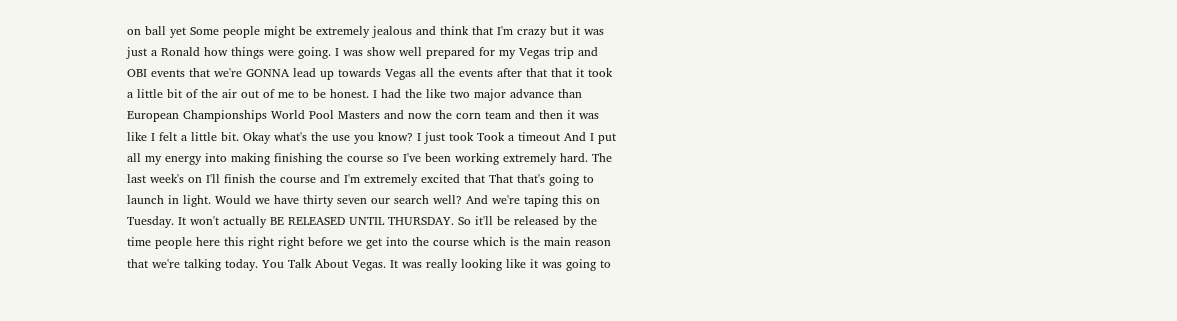on ball yet Some people might be extremely jealous and think that I'm crazy but it was just a Ronald how things were going. I was show well prepared for my Vegas trip and OBI events that we're GONNA lead up towards Vegas all the events after that that it took a little bit of the air out of me to be honest. I had the like two major advance than European Championships World Pool Masters and now the corn team and then it was like I felt a little bit. Okay what's the use you know? I just took Took a timeout And I put all my energy into making finishing the course so I've been working extremely hard. The last week's on I'll finish the course and I'm extremely excited that That that's going to launch in light. Would we have thirty seven our search well? And we're taping this on Tuesday. It won't actually BE RELEASED UNTIL THURSDAY. So it'll be released by the time people here this right right before we get into the course which is the main reason that we're talking today. You Talk About Vegas. It was really looking like it was going to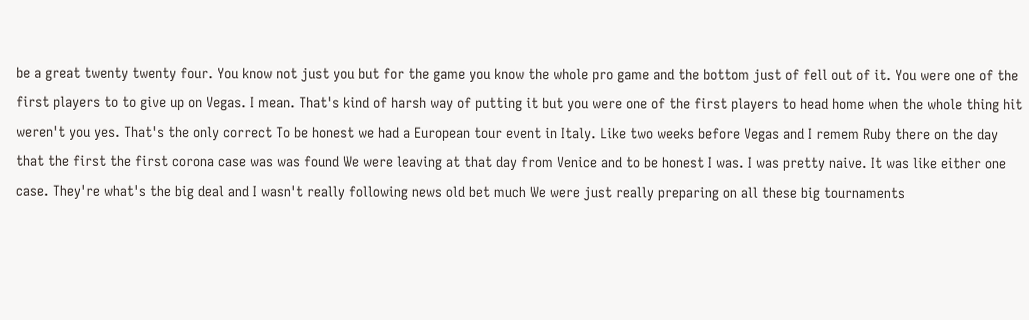be a great twenty twenty four. You know not just you but for the game you know the whole pro game and the bottom just of fell out of it. You were one of the first players to to give up on Vegas. I mean. That's kind of harsh way of putting it but you were one of the first players to head home when the whole thing hit weren't you yes. That's the only correct To be honest we had a European tour event in Italy. Like two weeks before Vegas and I remem Ruby there on the day that the first the first corona case was was found We were leaving at that day from Venice and to be honest I was. I was pretty naive. It was like either one case. They're what's the big deal and I wasn't really following news old bet much We were just really preparing on all these big tournaments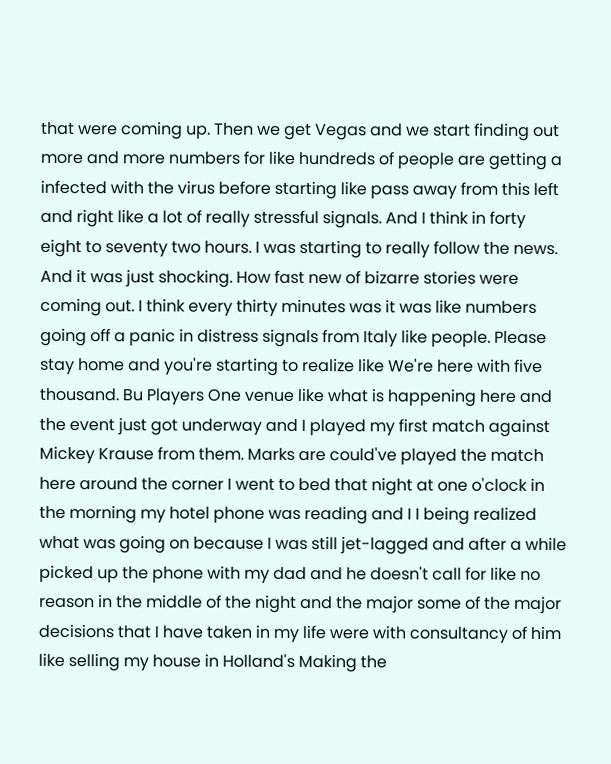that were coming up. Then we get Vegas and we start finding out more and more numbers for like hundreds of people are getting a infected with the virus before starting like pass away from this left and right like a lot of really stressful signals. And I think in forty eight to seventy two hours. I was starting to really follow the news. And it was just shocking. How fast new of bizarre stories were coming out. I think every thirty minutes was it was like numbers going off a panic in distress signals from Italy like people. Please stay home and you're starting to realize like We're here with five thousand. Bu Players One venue like what is happening here and the event just got underway and I played my first match against Mickey Krause from them. Marks are could've played the match here around the corner I went to bed that night at one o'clock in the morning my hotel phone was reading and I I being realized what was going on because I was still jet-lagged and after a while picked up the phone with my dad and he doesn't call for like no reason in the middle of the night and the major some of the major decisions that I have taken in my life were with consultancy of him like selling my house in Holland's Making the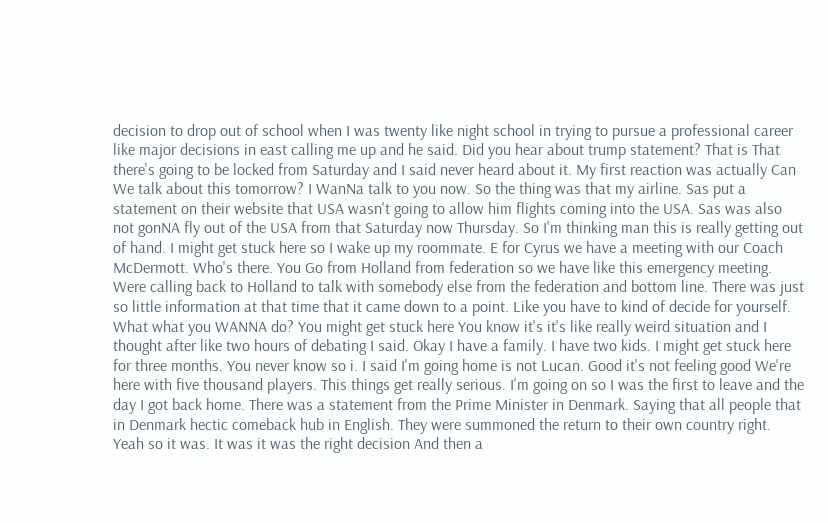decision to drop out of school when I was twenty like night school in trying to pursue a professional career like major decisions in east calling me up and he said. Did you hear about trump statement? That is That there's going to be locked from Saturday and I said never heard about it. My first reaction was actually Can We talk about this tomorrow? I WanNa talk to you now. So the thing was that my airline. Sas put a statement on their website that USA wasn't going to allow him flights coming into the USA. Sas was also not gonNA fly out of the USA from that Saturday now Thursday. So I'm thinking man this is really getting out of hand. I might get stuck here so I wake up my roommate. E for Cyrus we have a meeting with our Coach McDermott. Who's there. You Go from Holland from federation so we have like this emergency meeting. Were calling back to Holland to talk with somebody else from the federation and bottom line. There was just so little information at that time that it came down to a point. Like you have to kind of decide for yourself. What what you WANNA do? You might get stuck here You know it's it's like really weird situation and I thought after like two hours of debating I said. Okay I have a family. I have two kids. I might get stuck here for three months. You never know so i. I said I'm going home is not Lucan. Good it's not feeling good We're here with five thousand players. This things get really serious. I'm going on so I was the first to leave and the day I got back home. There was a statement from the Prime Minister in Denmark. Saying that all people that in Denmark hectic comeback hub in English. They were summoned the return to their own country right. Yeah so it was. It was it was the right decision And then a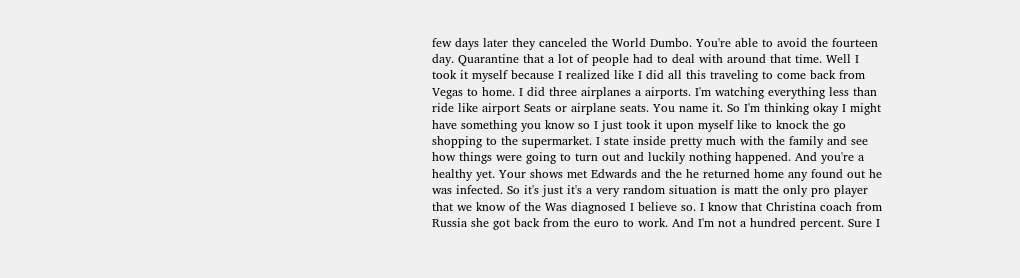few days later they canceled the World Dumbo. You're able to avoid the fourteen day. Quarantine that a lot of people had to deal with around that time. Well I took it myself because I realized like I did all this traveling to come back from Vegas to home. I did three airplanes a airports. I'm watching everything less than ride like airport Seats or airplane seats. You name it. So I'm thinking okay I might have something you know so I just took it upon myself like to knock the go shopping to the supermarket. I state inside pretty much with the family and see how things were going to turn out and luckily nothing happened. And you're a healthy yet. Your shows met Edwards and the he returned home any found out he was infected. So it's just it's a very random situation is matt the only pro player that we know of the Was diagnosed I believe so. I know that Christina coach from Russia she got back from the euro to work. And I'm not a hundred percent. Sure I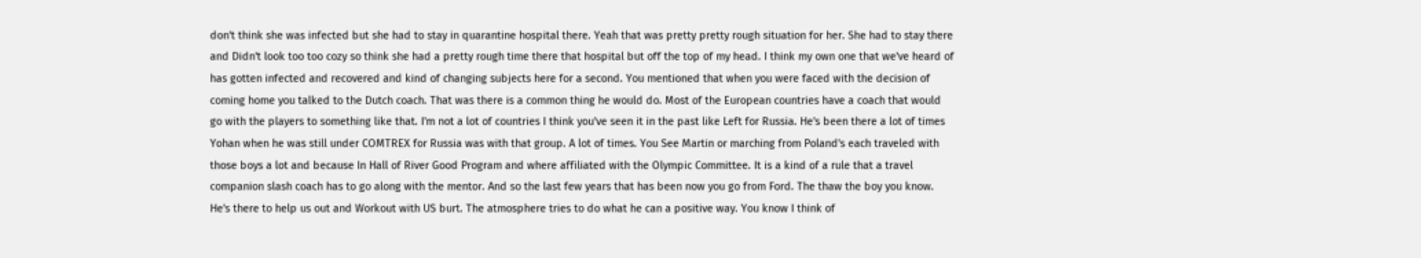don't think she was infected but she had to stay in quarantine hospital there. Yeah that was pretty pretty rough situation for her. She had to stay there and Didn't look too too cozy so think she had a pretty rough time there that hospital but off the top of my head. I think my own one that we've heard of has gotten infected and recovered and kind of changing subjects here for a second. You mentioned that when you were faced with the decision of coming home you talked to the Dutch coach. That was there is a common thing he would do. Most of the European countries have a coach that would go with the players to something like that. I'm not a lot of countries I think you've seen it in the past like Left for Russia. He's been there a lot of times Yohan when he was still under COMTREX for Russia was with that group. A lot of times. You See Martin or marching from Poland's each traveled with those boys a lot and because In Hall of River Good Program and where affiliated with the Olympic Committee. It is a kind of a rule that a travel companion slash coach has to go along with the mentor. And so the last few years that has been now you go from Ford. The thaw the boy you know. He's there to help us out and Workout with US burt. The atmosphere tries to do what he can a positive way. You know I think of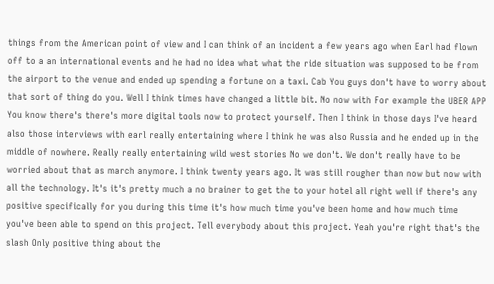things from the American point of view and I can think of an incident a few years ago when Earl had flown off to a an international events and he had no idea what what the ride situation was supposed to be from the airport to the venue and ended up spending a fortune on a taxi. Cab You guys don't have to worry about that sort of thing do you. Well I think times have changed a little bit. No now with For example the UBER APP You know there's there's more digital tools now to protect yourself. Then I think in those days I've heard also those interviews with earl really entertaining where I think he was also Russia and he ended up in the middle of nowhere. Really really entertaining wild west stories No we don't. We don't really have to be worried about that as march anymore. I think twenty years ago. It was still rougher than now but now with all the technology. It's it's pretty much a no brainer to get the to your hotel all right well if there's any positive specifically for you during this time it's how much time you've been home and how much time you've been able to spend on this project. Tell everybody about this project. Yeah you're right that's the slash Only positive thing about the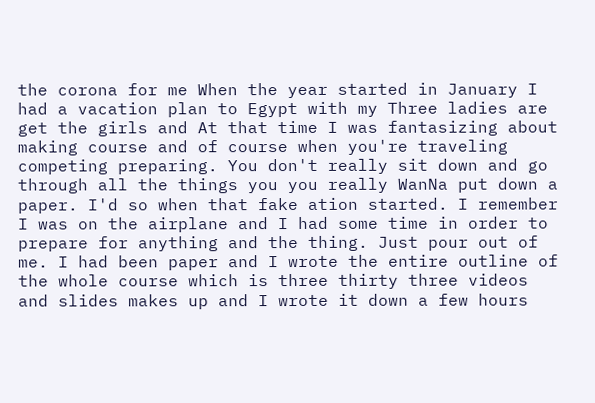the corona for me When the year started in January I had a vacation plan to Egypt with my Three ladies are get the girls and At that time I was fantasizing about making course and of course when you're traveling competing preparing. You don't really sit down and go through all the things you you really WanNa put down a paper. I'd so when that fake ation started. I remember I was on the airplane and I had some time in order to prepare for anything and the thing. Just pour out of me. I had been paper and I wrote the entire outline of the whole course which is three thirty three videos and slides makes up and I wrote it down a few hours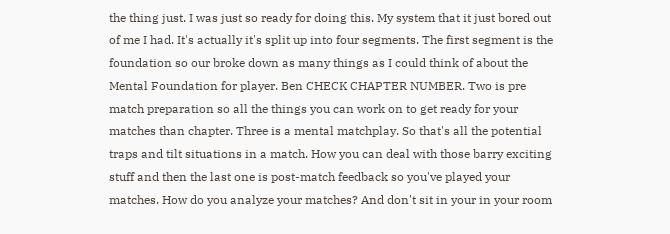the thing just. I was just so ready for doing this. My system that it just bored out of me I had. It's actually it's split up into four segments. The first segment is the foundation so our broke down as many things as I could think of about the Mental Foundation for player. Ben CHECK CHAPTER NUMBER. Two is pre match preparation so all the things you can work on to get ready for your matches than chapter. Three is a mental matchplay. So that's all the potential traps and tilt situations in a match. How you can deal with those barry exciting stuff and then the last one is post-match feedback so you've played your matches. How do you analyze your matches? And don't sit in your in your room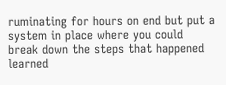ruminating for hours on end but put a system in place where you could break down the steps that happened learned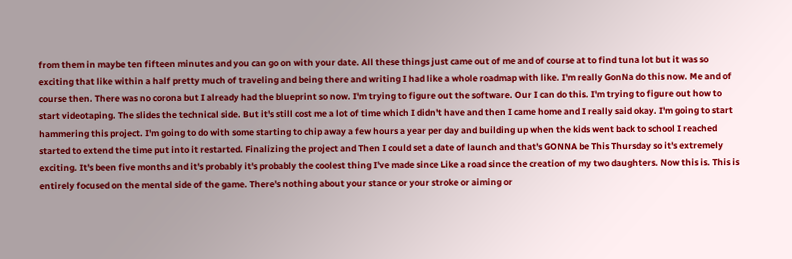from them in maybe ten fifteen minutes and you can go on with your date. All these things just came out of me and of course at to find tuna lot but it was so exciting that like within a half pretty much of traveling and being there and writing I had like a whole roadmap with like. I'm really GonNa do this now. Me and of course then. There was no corona but I already had the blueprint so now. I'm trying to figure out the software. Our I can do this. I'm trying to figure out how to start videotaping. The slides the technical side. But it's still cost me a lot of time which I didn't have and then I came home and I really said okay. I'm going to start hammering this project. I'm going to do with some starting to chip away a few hours a year per day and building up when the kids went back to school I reached started to extend the time put into it restarted. Finalizing the project and Then I could set a date of launch and that's GONNA be This Thursday so it's extremely exciting. It's been five months and it's probably it's probably the coolest thing I've made since Like a road since the creation of my two daughters. Now this is. This is entirely focused on the mental side of the game. There's nothing about your stance or your stroke or aiming or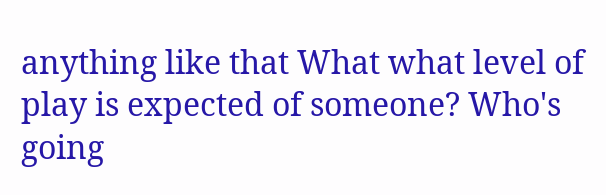anything like that What what level of play is expected of someone? Who's going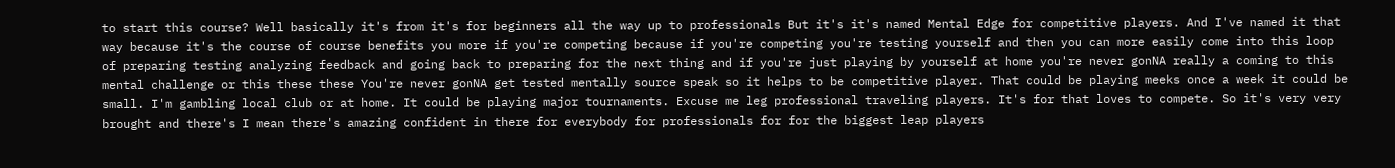to start this course? Well basically it's from it's for beginners all the way up to professionals But it's it's named Mental Edge for competitive players. And I've named it that way because it's the course of course benefits you more if you're competing because if you're competing you're testing yourself and then you can more easily come into this loop of preparing testing analyzing feedback and going back to preparing for the next thing and if you're just playing by yourself at home you're never gonNA really a coming to this mental challenge or this these these You're never gonNA get tested mentally source speak so it helps to be competitive player. That could be playing meeks once a week it could be small. I'm gambling local club or at home. It could be playing major tournaments. Excuse me leg professional traveling players. It's for that loves to compete. So it's very very brought and there's I mean there's amazing confident in there for everybody for professionals for for the biggest leap players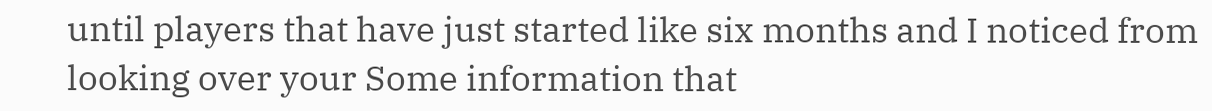until players that have just started like six months and I noticed from looking over your Some information that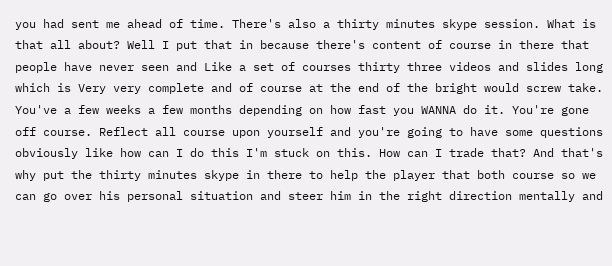you had sent me ahead of time. There's also a thirty minutes skype session. What is that all about? Well I put that in because there's content of course in there that people have never seen and Like a set of courses thirty three videos and slides long which is Very very complete and of course at the end of the bright would screw take. You've a few weeks a few months depending on how fast you WANNA do it. You're gone off course. Reflect all course upon yourself and you're going to have some questions obviously like how can I do this I'm stuck on this. How can I trade that? And that's why put the thirty minutes skype in there to help the player that both course so we can go over his personal situation and steer him in the right direction mentally and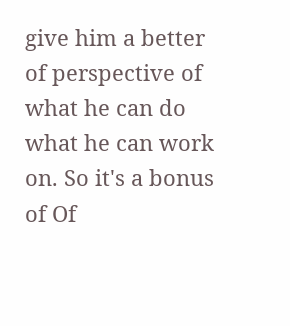give him a better of perspective of what he can do what he can work on. So it's a bonus of Of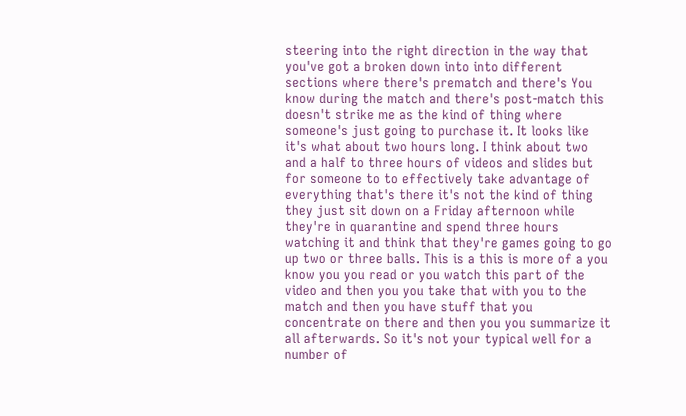steering into the right direction in the way that you've got a broken down into into different sections where there's prematch and there's You know during the match and there's post-match this doesn't strike me as the kind of thing where someone's just going to purchase it. It looks like it's what about two hours long. I think about two and a half to three hours of videos and slides but for someone to to effectively take advantage of everything that's there it's not the kind of thing they just sit down on a Friday afternoon while they're in quarantine and spend three hours watching it and think that they're games going to go up two or three balls. This is a this is more of a you know you you read or you watch this part of the video and then you you take that with you to the match and then you have stuff that you concentrate on there and then you you summarize it all afterwards. So it's not your typical well for a number of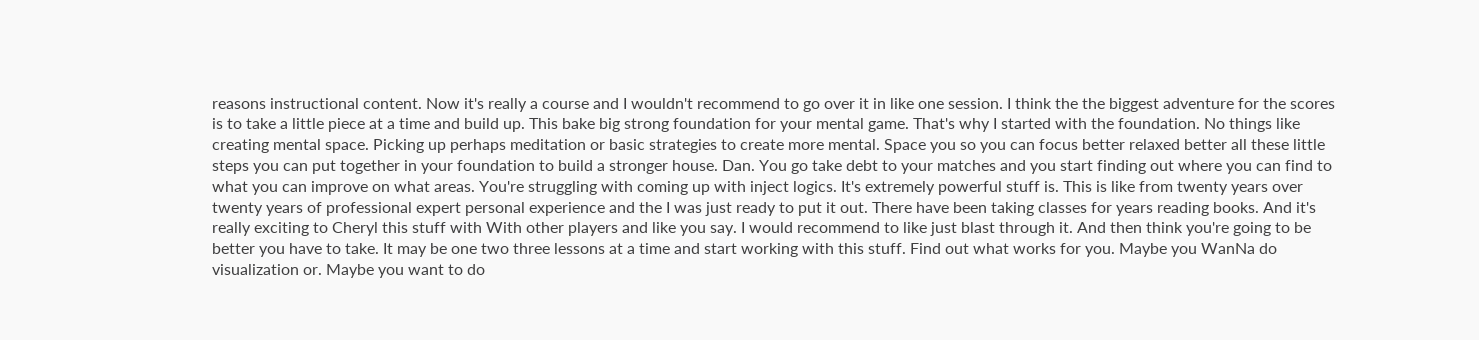reasons instructional content. Now it's really a course and I wouldn't recommend to go over it in like one session. I think the the biggest adventure for the scores is to take a little piece at a time and build up. This bake big strong foundation for your mental game. That's why I started with the foundation. No things like creating mental space. Picking up perhaps meditation or basic strategies to create more mental. Space you so you can focus better relaxed better all these little steps you can put together in your foundation to build a stronger house. Dan. You go take debt to your matches and you start finding out where you can find to what you can improve on what areas. You're struggling with coming up with inject logics. It's extremely powerful stuff is. This is like from twenty years over twenty years of professional expert personal experience and the I was just ready to put it out. There have been taking classes for years reading books. And it's really exciting to Cheryl this stuff with With other players and like you say. I would recommend to like just blast through it. And then think you're going to be better you have to take. It may be one two three lessons at a time and start working with this stuff. Find out what works for you. Maybe you WanNa do visualization or. Maybe you want to do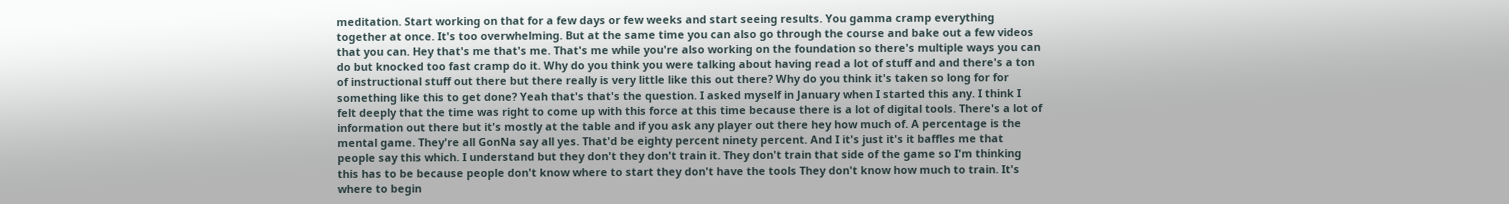meditation. Start working on that for a few days or few weeks and start seeing results. You gamma cramp everything together at once. It's too overwhelming. But at the same time you can also go through the course and bake out a few videos that you can. Hey that's me that's me. That's me while you're also working on the foundation so there's multiple ways you can do but knocked too fast cramp do it. Why do you think you were talking about having read a lot of stuff and and there's a ton of instructional stuff out there but there really is very little like this out there? Why do you think it's taken so long for for something like this to get done? Yeah that's that's the question. I asked myself in January when I started this any. I think I felt deeply that the time was right to come up with this force at this time because there is a lot of digital tools. There's a lot of information out there but it's mostly at the table and if you ask any player out there hey how much of. A percentage is the mental game. They're all GonNa say all yes. That'd be eighty percent ninety percent. And I it's just it's it baffles me that people say this which. I understand but they don't they don't train it. They don't train that side of the game so I'm thinking this has to be because people don't know where to start they don't have the tools They don't know how much to train. It's where to begin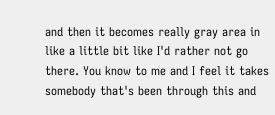and then it becomes really gray area in like a little bit like I'd rather not go there. You know to me and I feel it takes somebody that's been through this and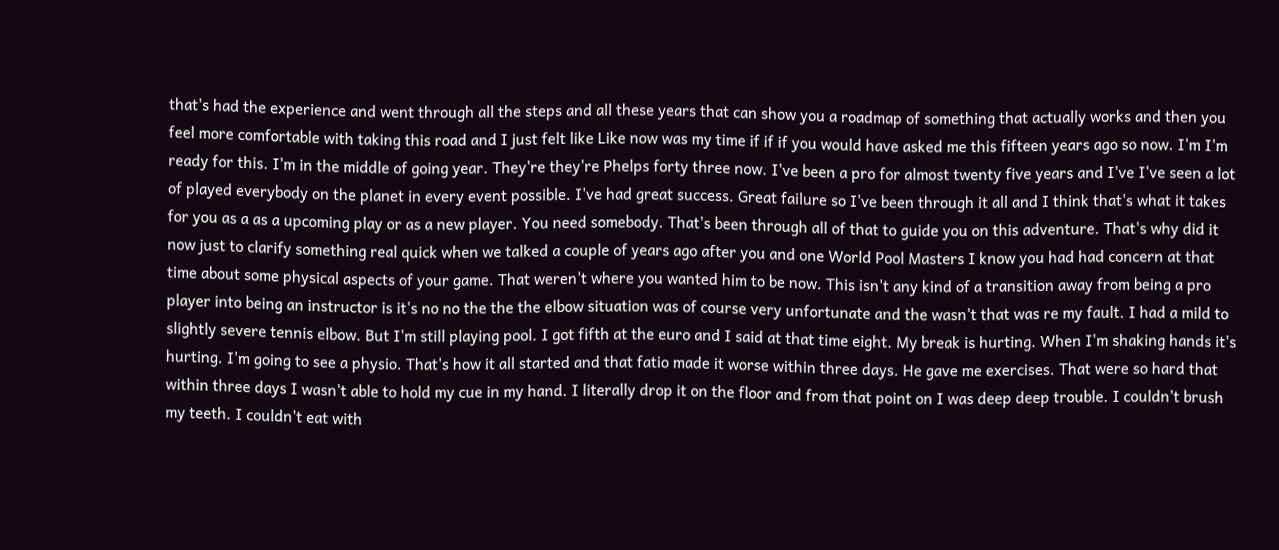that's had the experience and went through all the steps and all these years that can show you a roadmap of something that actually works and then you feel more comfortable with taking this road and I just felt like Like now was my time if if if you would have asked me this fifteen years ago so now. I'm I'm ready for this. I'm in the middle of going year. They're they're Phelps forty three now. I've been a pro for almost twenty five years and I've I've seen a lot of played everybody on the planet in every event possible. I've had great success. Great failure so I've been through it all and I think that's what it takes for you as a as a upcoming play or as a new player. You need somebody. That's been through all of that to guide you on this adventure. That's why did it now just to clarify something real quick when we talked a couple of years ago after you and one World Pool Masters I know you had had concern at that time about some physical aspects of your game. That weren't where you wanted him to be now. This isn't any kind of a transition away from being a pro player into being an instructor is it's no no the the the elbow situation was of course very unfortunate and the wasn't that was re my fault. I had a mild to slightly severe tennis elbow. But I'm still playing pool. I got fifth at the euro and I said at that time eight. My break is hurting. When I'm shaking hands it's hurting. I'm going to see a physio. That's how it all started and that fatio made it worse within three days. He gave me exercises. That were so hard that within three days I wasn't able to hold my cue in my hand. I literally drop it on the floor and from that point on I was deep deep trouble. I couldn't brush my teeth. I couldn't eat with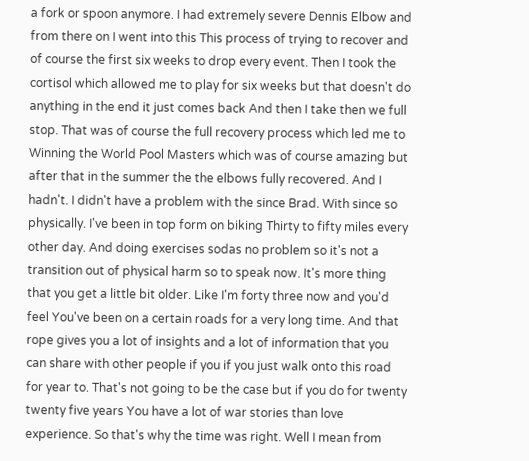a fork or spoon anymore. I had extremely severe Dennis Elbow and from there on I went into this This process of trying to recover and of course the first six weeks to drop every event. Then I took the cortisol which allowed me to play for six weeks but that doesn't do anything in the end it just comes back And then I take then we full stop. That was of course the full recovery process which led me to Winning the World Pool Masters which was of course amazing but after that in the summer the the elbows fully recovered. And I hadn't. I didn't have a problem with the since Brad. With since so physically. I've been in top form on biking Thirty to fifty miles every other day. And doing exercises sodas no problem so it's not a transition out of physical harm so to speak now. It's more thing that you get a little bit older. Like I'm forty three now and you'd feel You've been on a certain roads for a very long time. And that rope gives you a lot of insights and a lot of information that you can share with other people if you if you just walk onto this road for year to. That's not going to be the case but if you do for twenty twenty five years You have a lot of war stories than love experience. So that's why the time was right. Well I mean from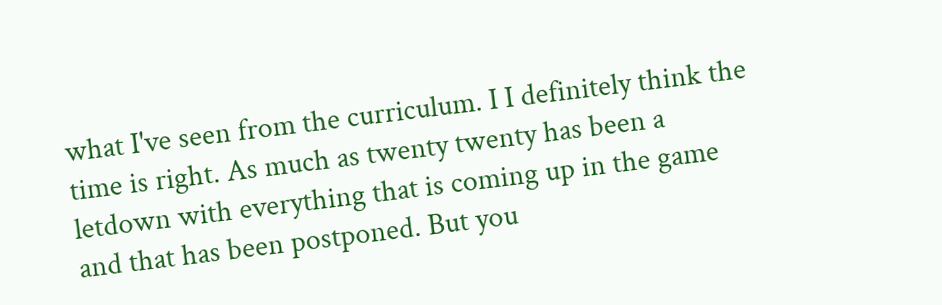what I've seen from the curriculum. I I definitely think the time is right. As much as twenty twenty has been a letdown with everything that is coming up in the game and that has been postponed. But you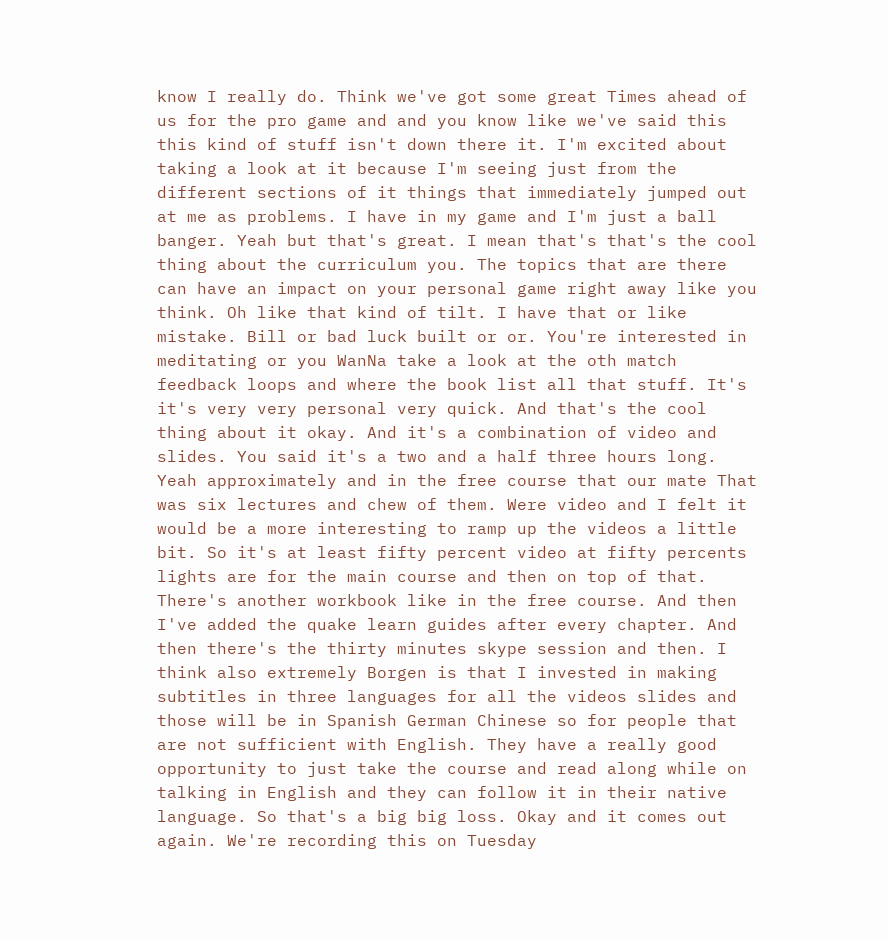know I really do. Think we've got some great Times ahead of us for the pro game and and you know like we've said this this kind of stuff isn't down there it. I'm excited about taking a look at it because I'm seeing just from the different sections of it things that immediately jumped out at me as problems. I have in my game and I'm just a ball banger. Yeah but that's great. I mean that's that's the cool thing about the curriculum you. The topics that are there can have an impact on your personal game right away like you think. Oh like that kind of tilt. I have that or like mistake. Bill or bad luck built or or. You're interested in meditating or you WanNa take a look at the oth match feedback loops and where the book list all that stuff. It's it's very very personal very quick. And that's the cool thing about it okay. And it's a combination of video and slides. You said it's a two and a half three hours long. Yeah approximately and in the free course that our mate That was six lectures and chew of them. Were video and I felt it would be a more interesting to ramp up the videos a little bit. So it's at least fifty percent video at fifty percents lights are for the main course and then on top of that. There's another workbook like in the free course. And then I've added the quake learn guides after every chapter. And then there's the thirty minutes skype session and then. I think also extremely Borgen is that I invested in making subtitles in three languages for all the videos slides and those will be in Spanish German Chinese so for people that are not sufficient with English. They have a really good opportunity to just take the course and read along while on talking in English and they can follow it in their native language. So that's a big big loss. Okay and it comes out again. We're recording this on Tuesday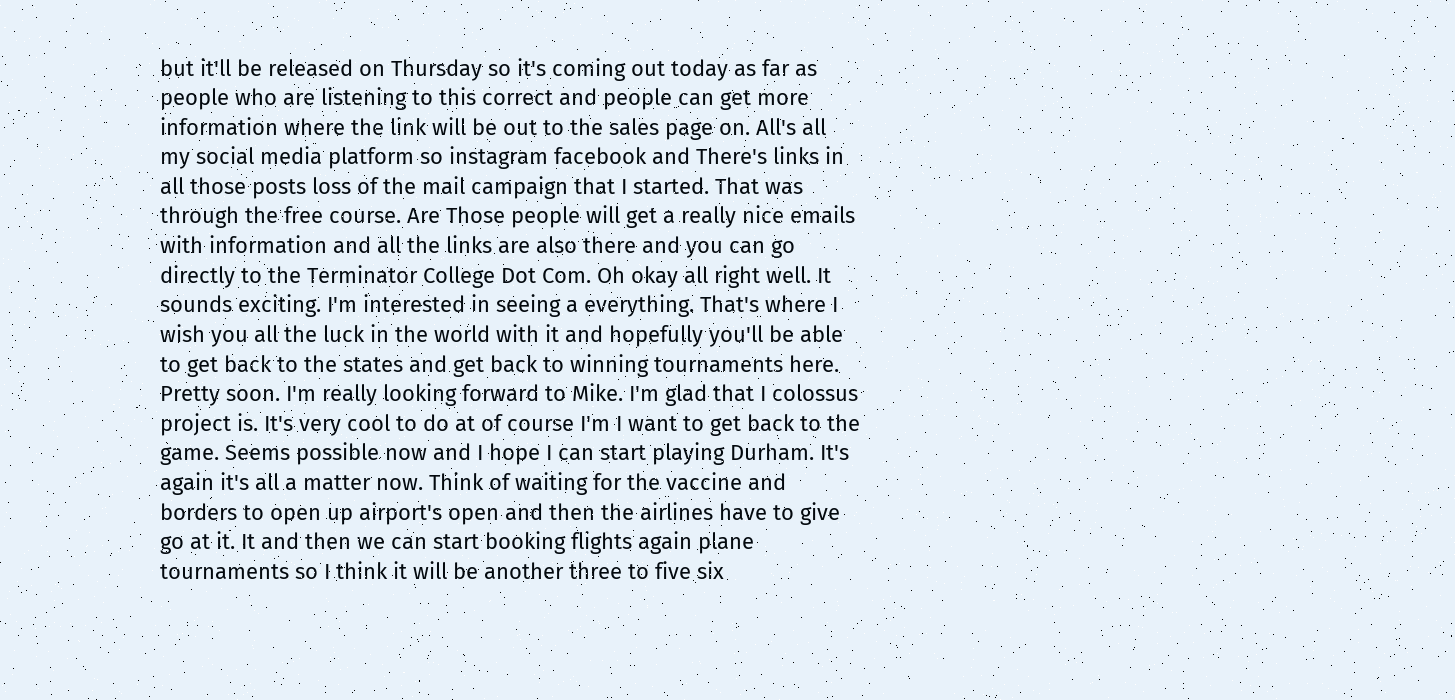but it'll be released on Thursday so it's coming out today as far as people who are listening to this correct and people can get more information where the link will be out to the sales page on. All's all my social media platform so instagram facebook and There's links in all those posts loss of the mail campaign that I started. That was through the free course. Are Those people will get a really nice emails with information and all the links are also there and you can go directly to the Terminator College Dot Com. Oh okay all right well. It sounds exciting. I'm interested in seeing a everything. That's where I wish you all the luck in the world with it and hopefully you'll be able to get back to the states and get back to winning tournaments here. Pretty soon. I'm really looking forward to Mike. I'm glad that I colossus project is. It's very cool to do at of course I'm I want to get back to the game. Seems possible now and I hope I can start playing Durham. It's again it's all a matter now. Think of waiting for the vaccine and borders to open up airport's open and then the airlines have to give go at it. It and then we can start booking flights again plane tournaments so I think it will be another three to five six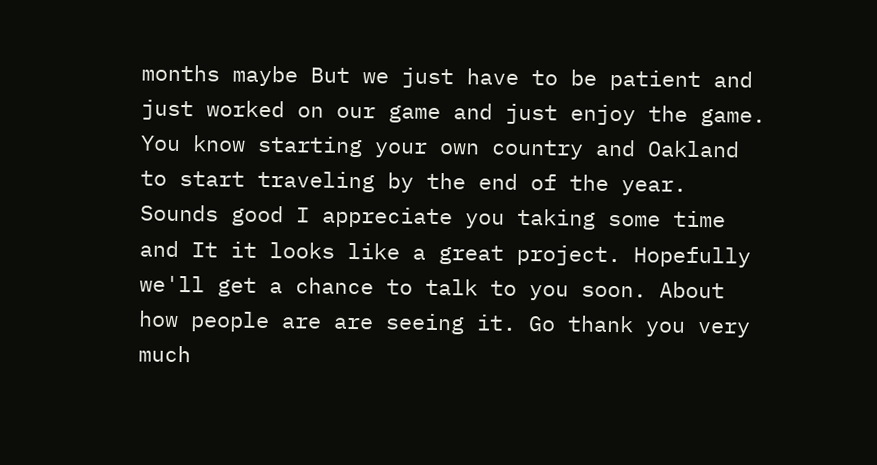months maybe But we just have to be patient and just worked on our game and just enjoy the game. You know starting your own country and Oakland to start traveling by the end of the year. Sounds good I appreciate you taking some time and It it looks like a great project. Hopefully we'll get a chance to talk to you soon. About how people are are seeing it. Go thank you very much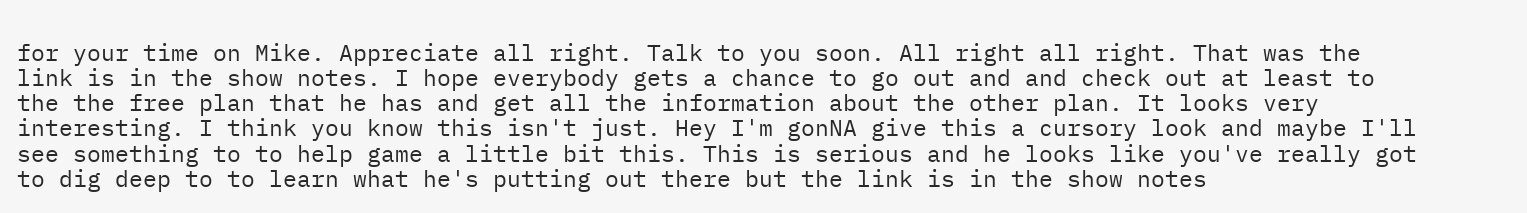for your time on Mike. Appreciate all right. Talk to you soon. All right all right. That was the link is in the show notes. I hope everybody gets a chance to go out and and check out at least to the the free plan that he has and get all the information about the other plan. It looks very interesting. I think you know this isn't just. Hey I'm gonNA give this a cursory look and maybe I'll see something to to help game a little bit this. This is serious and he looks like you've really got to dig deep to to learn what he's putting out there but the link is in the show notes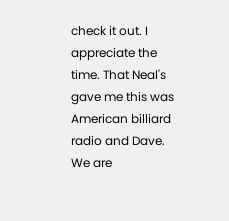check it out. I appreciate the time. That Neal's gave me this was American billiard radio and Dave. We are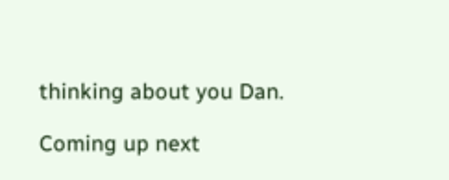thinking about you Dan.

Coming up next